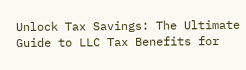Unlock Tax Savings: The Ultimate Guide to LLC Tax Benefits for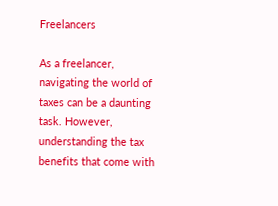Freelancers

As a freelancer, navigating the world of taxes can be a daunting task. However, understanding the tax benefits that come with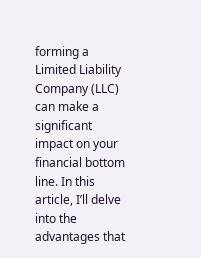forming a Limited Liability Company (LLC) can make a significant impact on your financial bottom line. In this article, I’ll delve into the advantages that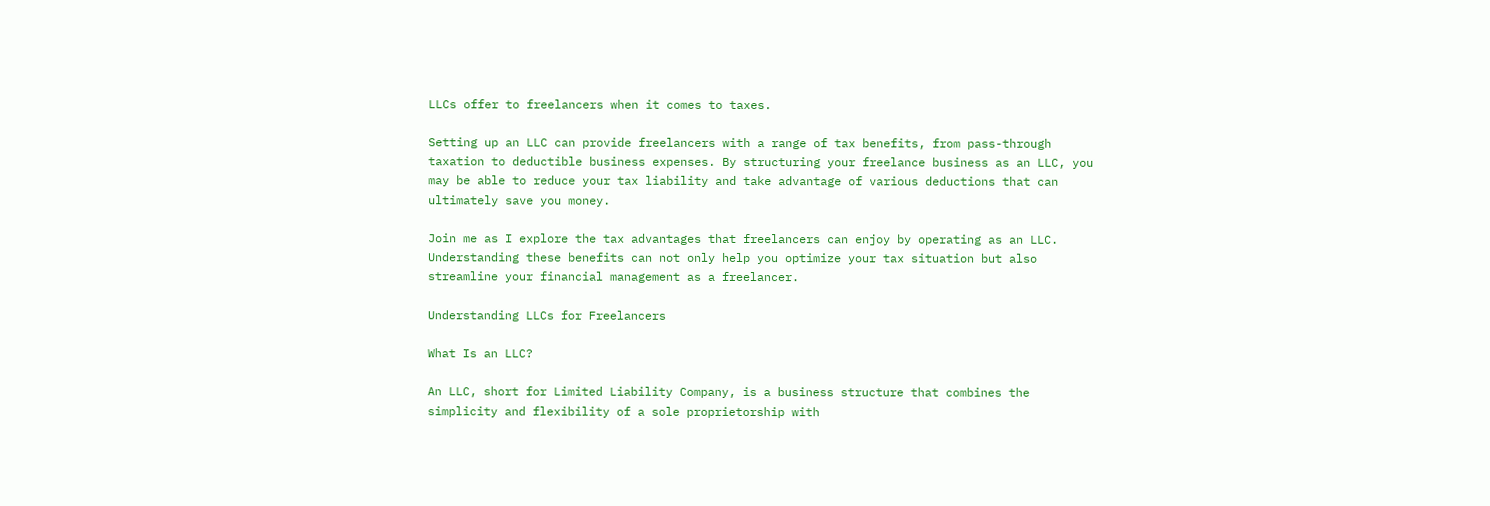LLCs offer to freelancers when it comes to taxes.

Setting up an LLC can provide freelancers with a range of tax benefits, from pass-through taxation to deductible business expenses. By structuring your freelance business as an LLC, you may be able to reduce your tax liability and take advantage of various deductions that can ultimately save you money.

Join me as I explore the tax advantages that freelancers can enjoy by operating as an LLC. Understanding these benefits can not only help you optimize your tax situation but also streamline your financial management as a freelancer.

Understanding LLCs for Freelancers

What Is an LLC?

An LLC, short for Limited Liability Company, is a business structure that combines the simplicity and flexibility of a sole proprietorship with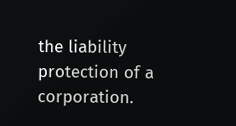the liability protection of a corporation.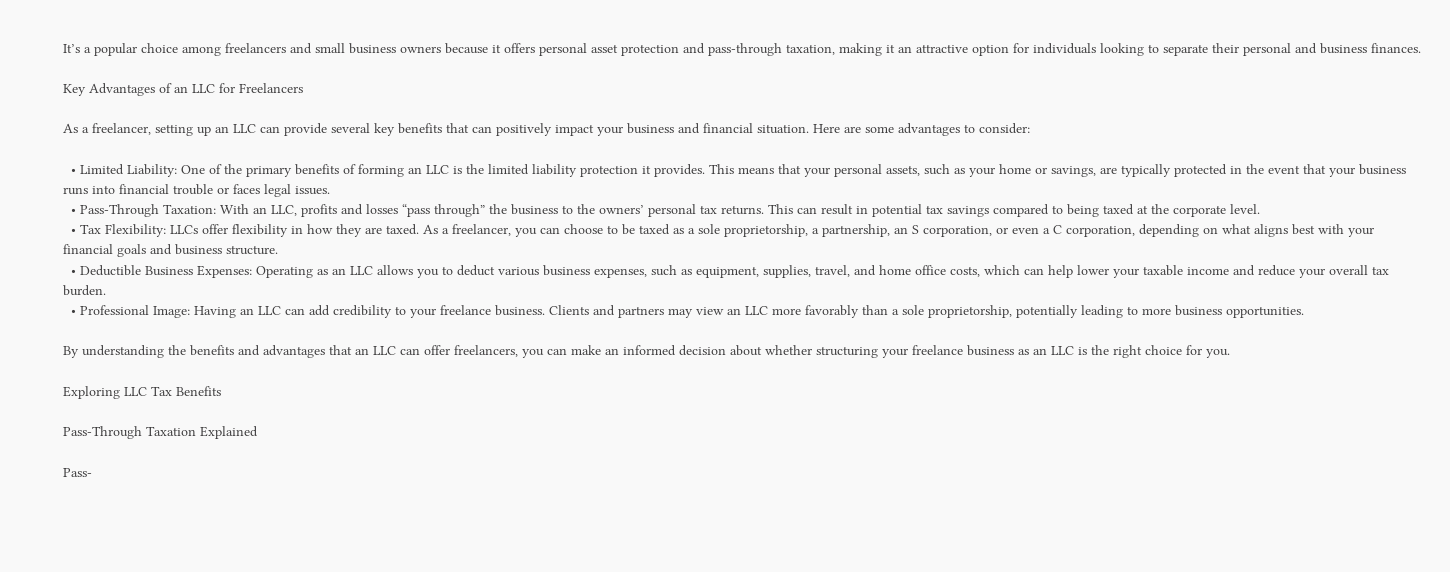It’s a popular choice among freelancers and small business owners because it offers personal asset protection and pass-through taxation, making it an attractive option for individuals looking to separate their personal and business finances.

Key Advantages of an LLC for Freelancers

As a freelancer, setting up an LLC can provide several key benefits that can positively impact your business and financial situation. Here are some advantages to consider:

  • Limited Liability: One of the primary benefits of forming an LLC is the limited liability protection it provides. This means that your personal assets, such as your home or savings, are typically protected in the event that your business runs into financial trouble or faces legal issues.
  • Pass-Through Taxation: With an LLC, profits and losses “pass through” the business to the owners’ personal tax returns. This can result in potential tax savings compared to being taxed at the corporate level.
  • Tax Flexibility: LLCs offer flexibility in how they are taxed. As a freelancer, you can choose to be taxed as a sole proprietorship, a partnership, an S corporation, or even a C corporation, depending on what aligns best with your financial goals and business structure.
  • Deductible Business Expenses: Operating as an LLC allows you to deduct various business expenses, such as equipment, supplies, travel, and home office costs, which can help lower your taxable income and reduce your overall tax burden.
  • Professional Image: Having an LLC can add credibility to your freelance business. Clients and partners may view an LLC more favorably than a sole proprietorship, potentially leading to more business opportunities.

By understanding the benefits and advantages that an LLC can offer freelancers, you can make an informed decision about whether structuring your freelance business as an LLC is the right choice for you.

Exploring LLC Tax Benefits

Pass-Through Taxation Explained

Pass-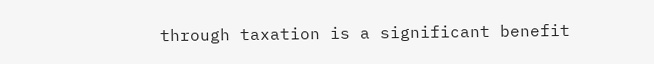through taxation is a significant benefit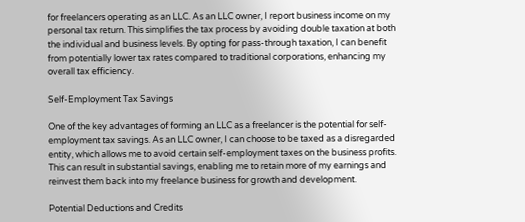for freelancers operating as an LLC. As an LLC owner, I report business income on my personal tax return. This simplifies the tax process by avoiding double taxation at both the individual and business levels. By opting for pass-through taxation, I can benefit from potentially lower tax rates compared to traditional corporations, enhancing my overall tax efficiency.

Self-Employment Tax Savings

One of the key advantages of forming an LLC as a freelancer is the potential for self-employment tax savings. As an LLC owner, I can choose to be taxed as a disregarded entity, which allows me to avoid certain self-employment taxes on the business profits. This can result in substantial savings, enabling me to retain more of my earnings and reinvest them back into my freelance business for growth and development.

Potential Deductions and Credits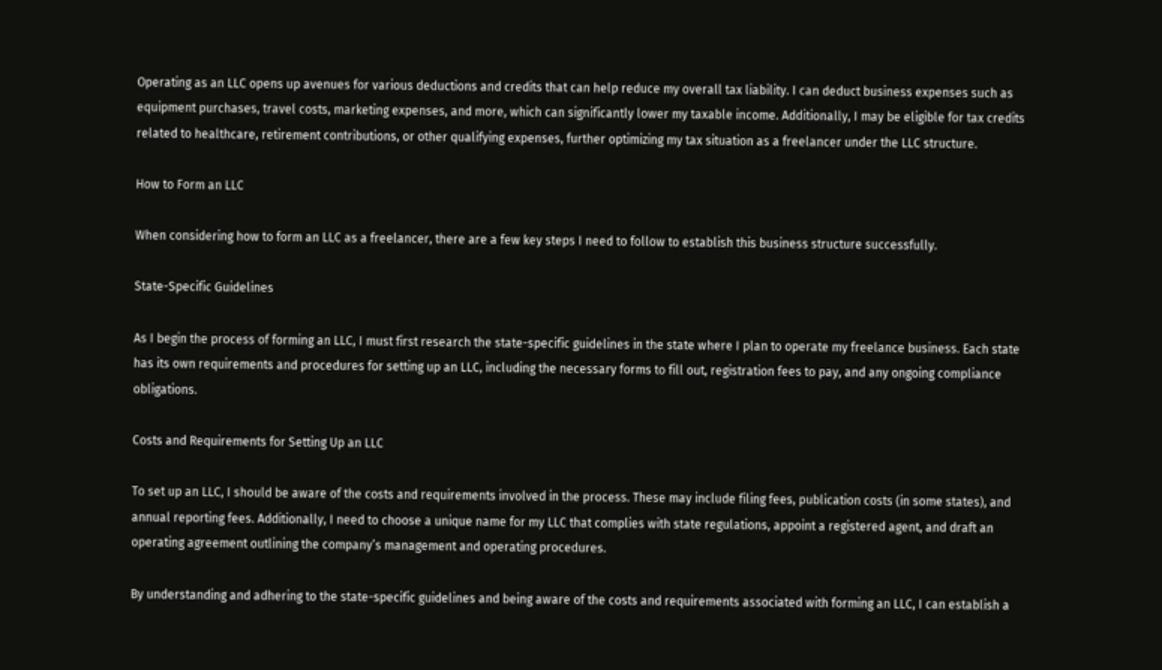Operating as an LLC opens up avenues for various deductions and credits that can help reduce my overall tax liability. I can deduct business expenses such as equipment purchases, travel costs, marketing expenses, and more, which can significantly lower my taxable income. Additionally, I may be eligible for tax credits related to healthcare, retirement contributions, or other qualifying expenses, further optimizing my tax situation as a freelancer under the LLC structure.

How to Form an LLC

When considering how to form an LLC as a freelancer, there are a few key steps I need to follow to establish this business structure successfully.

State-Specific Guidelines

As I begin the process of forming an LLC, I must first research the state-specific guidelines in the state where I plan to operate my freelance business. Each state has its own requirements and procedures for setting up an LLC, including the necessary forms to fill out, registration fees to pay, and any ongoing compliance obligations.

Costs and Requirements for Setting Up an LLC

To set up an LLC, I should be aware of the costs and requirements involved in the process. These may include filing fees, publication costs (in some states), and annual reporting fees. Additionally, I need to choose a unique name for my LLC that complies with state regulations, appoint a registered agent, and draft an operating agreement outlining the company’s management and operating procedures.

By understanding and adhering to the state-specific guidelines and being aware of the costs and requirements associated with forming an LLC, I can establish a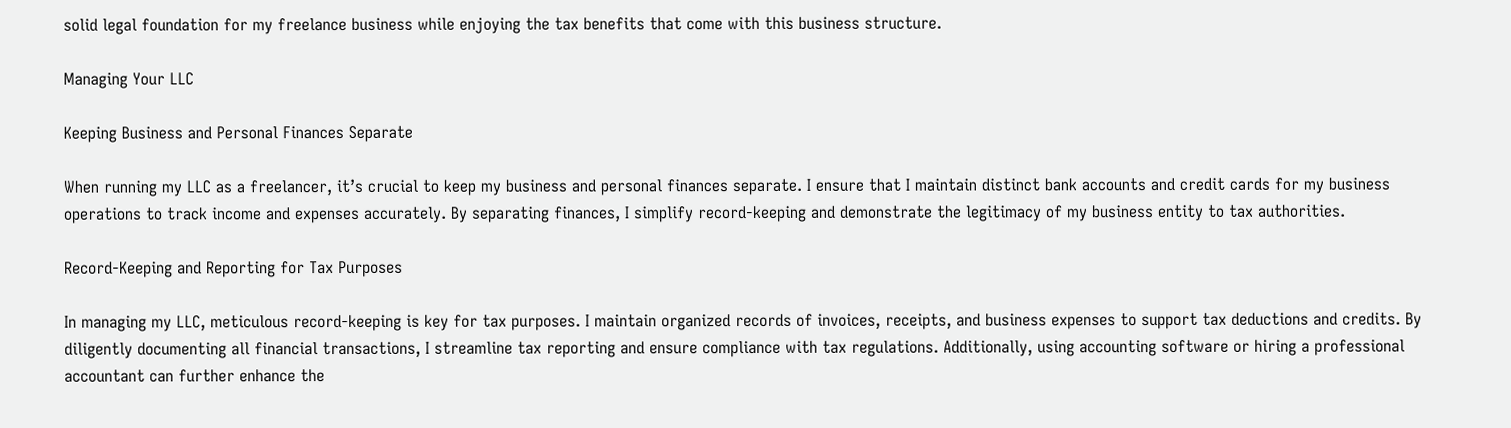solid legal foundation for my freelance business while enjoying the tax benefits that come with this business structure.

Managing Your LLC

Keeping Business and Personal Finances Separate

When running my LLC as a freelancer, it’s crucial to keep my business and personal finances separate. I ensure that I maintain distinct bank accounts and credit cards for my business operations to track income and expenses accurately. By separating finances, I simplify record-keeping and demonstrate the legitimacy of my business entity to tax authorities.

Record-Keeping and Reporting for Tax Purposes

In managing my LLC, meticulous record-keeping is key for tax purposes. I maintain organized records of invoices, receipts, and business expenses to support tax deductions and credits. By diligently documenting all financial transactions, I streamline tax reporting and ensure compliance with tax regulations. Additionally, using accounting software or hiring a professional accountant can further enhance the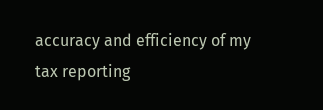accuracy and efficiency of my tax reporting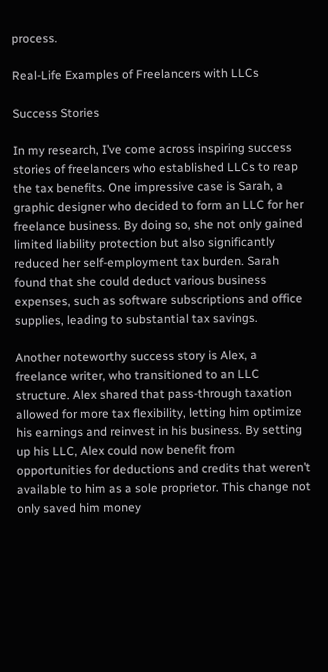process.

Real-Life Examples of Freelancers with LLCs

Success Stories

In my research, I’ve come across inspiring success stories of freelancers who established LLCs to reap the tax benefits. One impressive case is Sarah, a graphic designer who decided to form an LLC for her freelance business. By doing so, she not only gained limited liability protection but also significantly reduced her self-employment tax burden. Sarah found that she could deduct various business expenses, such as software subscriptions and office supplies, leading to substantial tax savings.

Another noteworthy success story is Alex, a freelance writer, who transitioned to an LLC structure. Alex shared that pass-through taxation allowed for more tax flexibility, letting him optimize his earnings and reinvest in his business. By setting up his LLC, Alex could now benefit from opportunities for deductions and credits that weren’t available to him as a sole proprietor. This change not only saved him money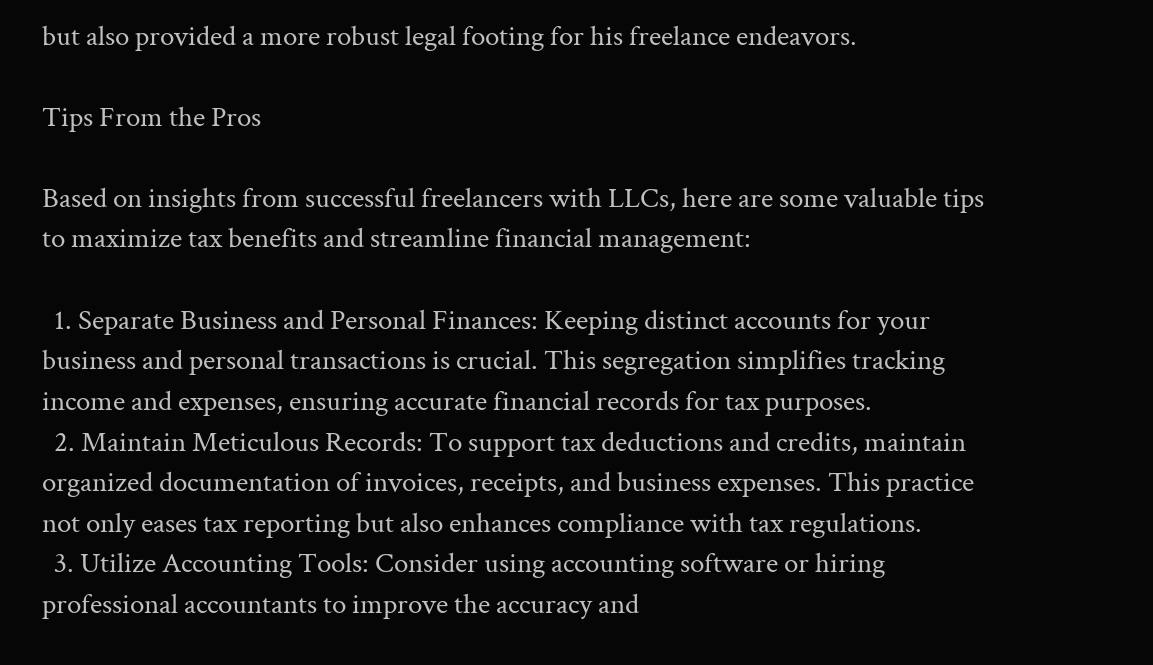but also provided a more robust legal footing for his freelance endeavors.

Tips From the Pros

Based on insights from successful freelancers with LLCs, here are some valuable tips to maximize tax benefits and streamline financial management:

  1. Separate Business and Personal Finances: Keeping distinct accounts for your business and personal transactions is crucial. This segregation simplifies tracking income and expenses, ensuring accurate financial records for tax purposes.
  2. Maintain Meticulous Records: To support tax deductions and credits, maintain organized documentation of invoices, receipts, and business expenses. This practice not only eases tax reporting but also enhances compliance with tax regulations.
  3. Utilize Accounting Tools: Consider using accounting software or hiring professional accountants to improve the accuracy and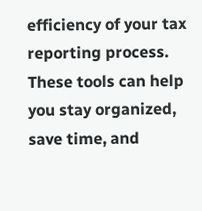efficiency of your tax reporting process. These tools can help you stay organized, save time, and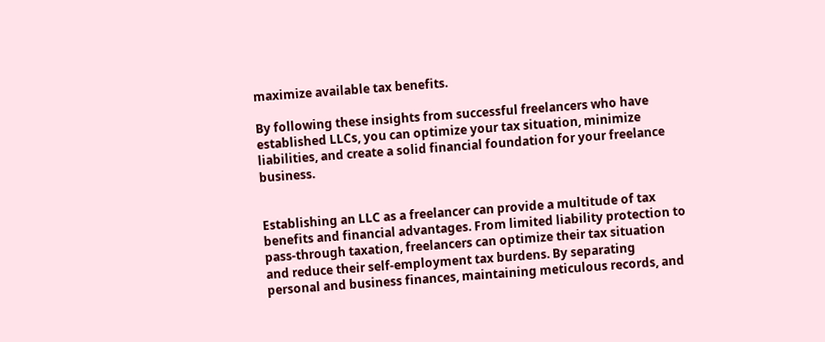maximize available tax benefits.

By following these insights from successful freelancers who have established LLCs, you can optimize your tax situation, minimize liabilities, and create a solid financial foundation for your freelance business.


Establishing an LLC as a freelancer can provide a multitude of tax benefits and financial advantages. From limited liability protection to pass-through taxation, freelancers can optimize their tax situation and reduce their self-employment tax burdens. By separating personal and business finances, maintaining meticulous records, and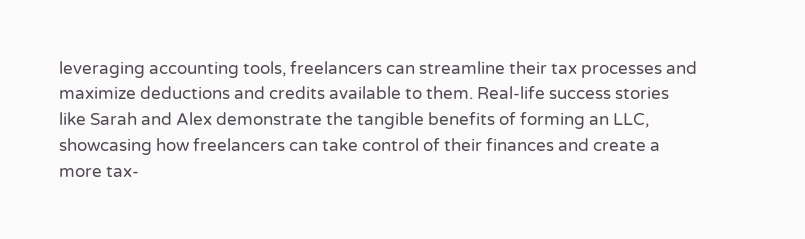leveraging accounting tools, freelancers can streamline their tax processes and maximize deductions and credits available to them. Real-life success stories like Sarah and Alex demonstrate the tangible benefits of forming an LLC, showcasing how freelancers can take control of their finances and create a more tax-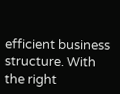efficient business structure. With the right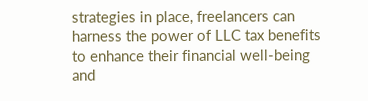strategies in place, freelancers can harness the power of LLC tax benefits to enhance their financial well-being and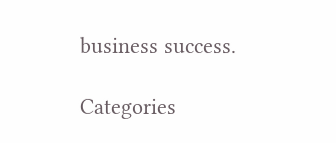business success.

Categories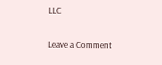LLC

Leave a Comment